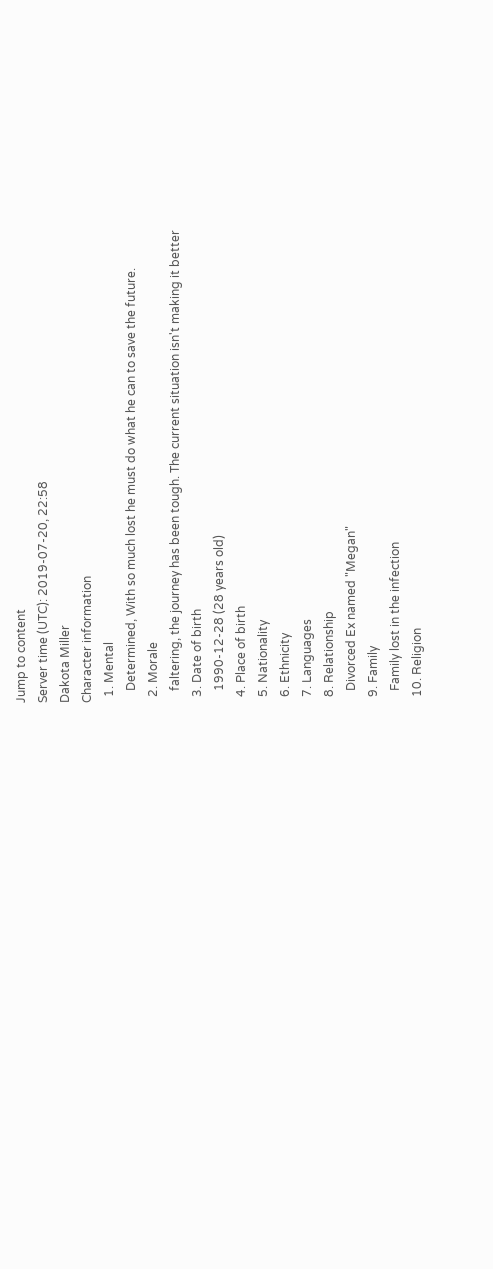Jump to content
Server time (UTC): 2019-07-20, 22:58
Dakota Miller
Character information
  1. Mental
    Determined, With so much lost he must do what he can to save the future.
  2. Morale
    faltering, the journey has been tough. The current situation isn't making it better
  3. Date of birth
    1990-12-28 (28 years old)
  4. Place of birth
  5. Nationality
  6. Ethnicity
  7. Languages
  8. Relationship
    Divorced Ex named "Megan"
  9. Family
    Family lost in the infection
  10. Religion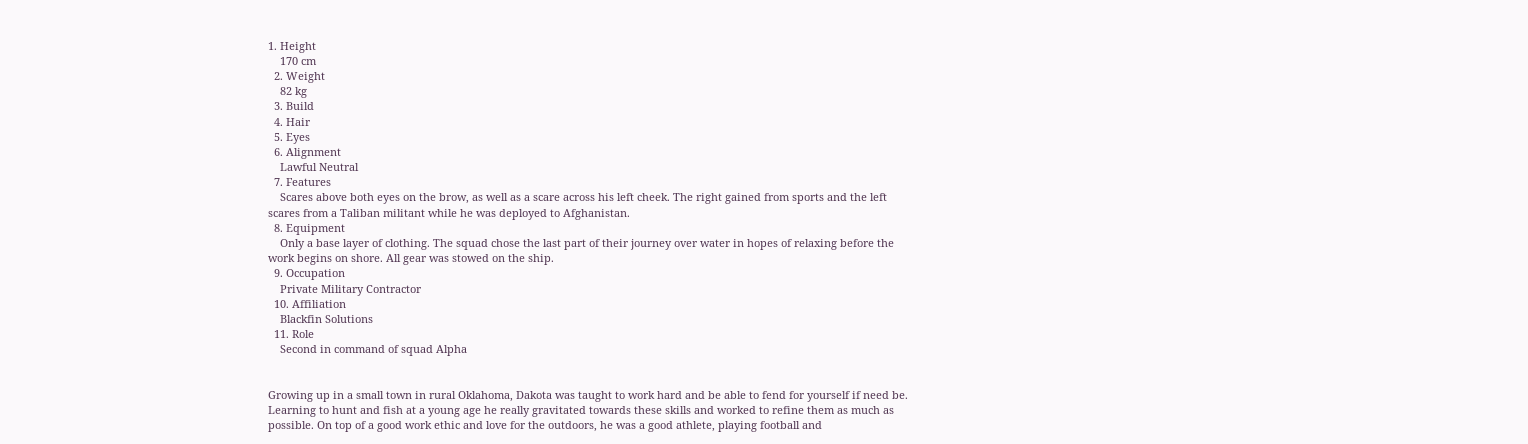1. Height
    170 cm
  2. Weight
    82 kg
  3. Build
  4. Hair
  5. Eyes
  6. Alignment
    Lawful Neutral
  7. Features
    Scares above both eyes on the brow, as well as a scare across his left cheek. The right gained from sports and the left scares from a Taliban militant while he was deployed to Afghanistan.
  8. Equipment
    Only a base layer of clothing. The squad chose the last part of their journey over water in hopes of relaxing before the work begins on shore. All gear was stowed on the ship.
  9. Occupation
    Private Military Contractor
  10. Affiliation
    Blackfin Solutions
  11. Role
    Second in command of squad Alpha


Growing up in a small town in rural Oklahoma, Dakota was taught to work hard and be able to fend for yourself if need be. Learning to hunt and fish at a young age he really gravitated towards these skills and worked to refine them as much as possible. On top of a good work ethic and love for the outdoors, he was a good athlete, playing football and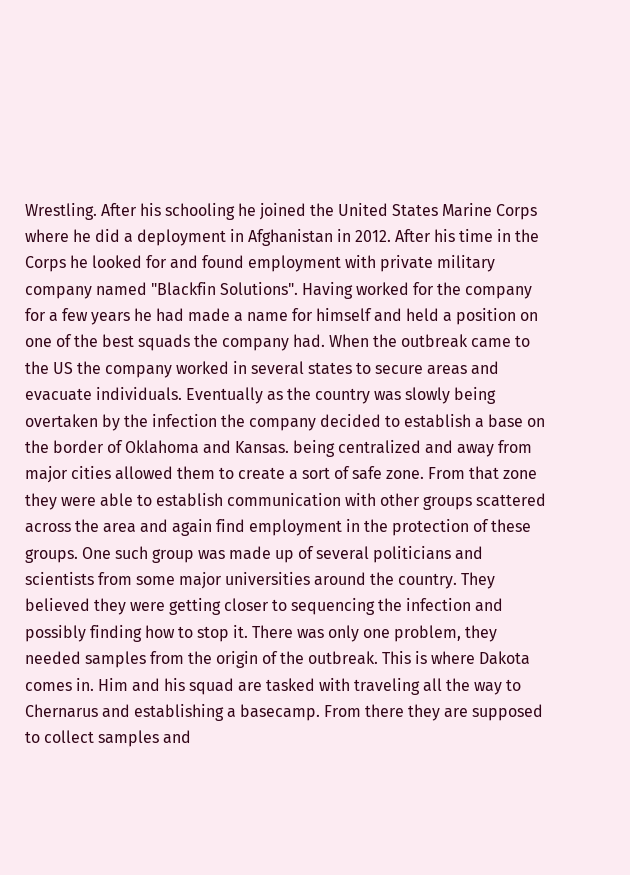Wrestling. After his schooling he joined the United States Marine Corps where he did a deployment in Afghanistan in 2012. After his time in the Corps he looked for and found employment with private military company named "Blackfin Solutions". Having worked for the company for a few years he had made a name for himself and held a position on one of the best squads the company had. When the outbreak came to the US the company worked in several states to secure areas and evacuate individuals. Eventually as the country was slowly being overtaken by the infection the company decided to establish a base on the border of Oklahoma and Kansas. being centralized and away from major cities allowed them to create a sort of safe zone. From that zone they were able to establish communication with other groups scattered across the area and again find employment in the protection of these groups. One such group was made up of several politicians and scientists from some major universities around the country. They believed they were getting closer to sequencing the infection and possibly finding how to stop it. There was only one problem, they needed samples from the origin of the outbreak. This is where Dakota comes in. Him and his squad are tasked with traveling all the way to Chernarus and establishing a basecamp. From there they are supposed to collect samples and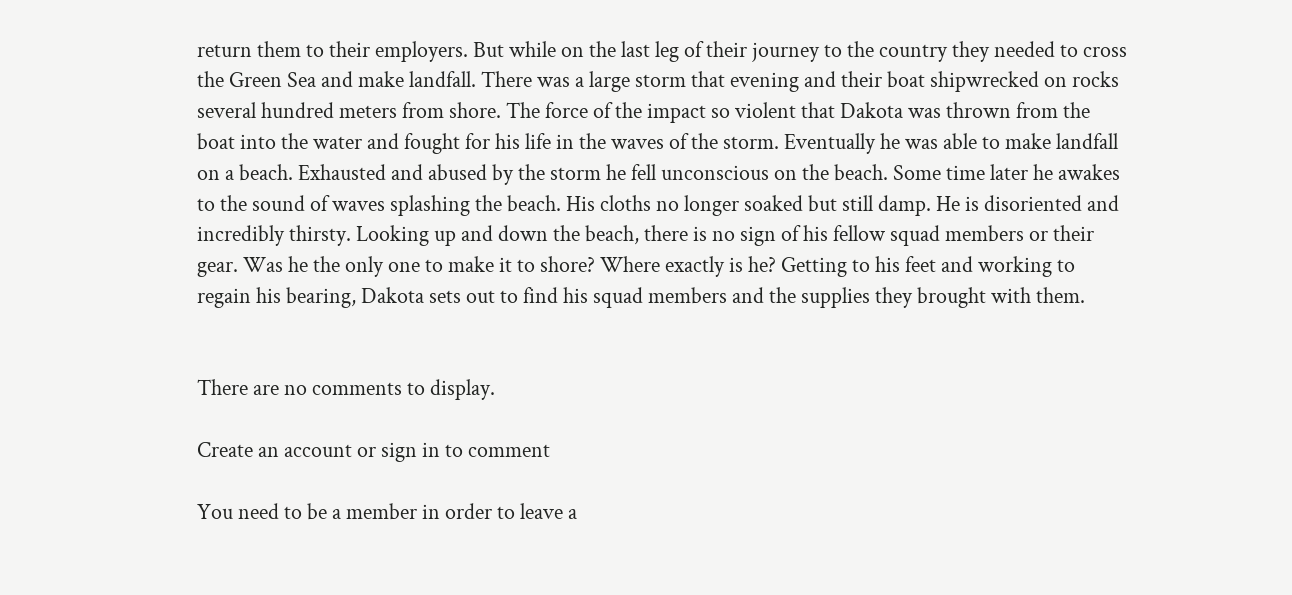return them to their employers. But while on the last leg of their journey to the country they needed to cross the Green Sea and make landfall. There was a large storm that evening and their boat shipwrecked on rocks several hundred meters from shore. The force of the impact so violent that Dakota was thrown from the boat into the water and fought for his life in the waves of the storm. Eventually he was able to make landfall on a beach. Exhausted and abused by the storm he fell unconscious on the beach. Some time later he awakes to the sound of waves splashing the beach. His cloths no longer soaked but still damp. He is disoriented and incredibly thirsty. Looking up and down the beach, there is no sign of his fellow squad members or their gear. Was he the only one to make it to shore? Where exactly is he? Getting to his feet and working to regain his bearing, Dakota sets out to find his squad members and the supplies they brought with them.


There are no comments to display.

Create an account or sign in to comment

You need to be a member in order to leave a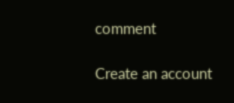comment

Create an account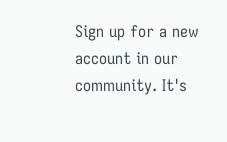Sign up for a new account in our community. It's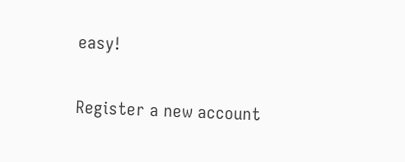easy!

Register a new account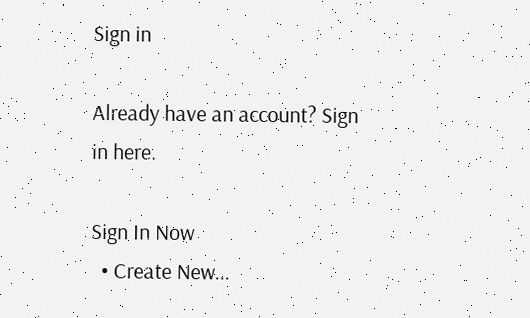Sign in

Already have an account? Sign in here.

Sign In Now
  • Create New...